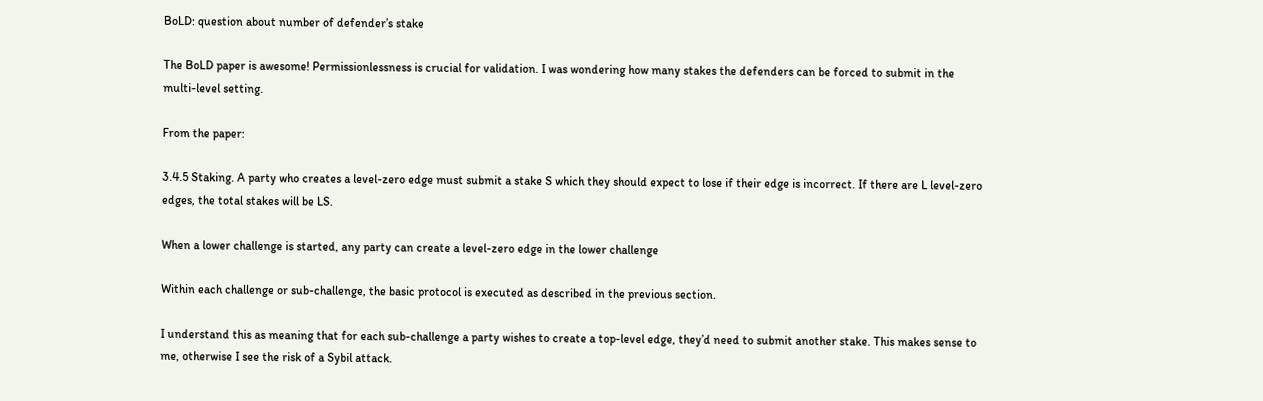BoLD: question about number of defender’s stake

The BoLD paper is awesome! Permissionlessness is crucial for validation. I was wondering how many stakes the defenders can be forced to submit in the multi-level setting.

From the paper:

3.4.5 Staking. A party who creates a level-zero edge must submit a stake S which they should expect to lose if their edge is incorrect. If there are L level-zero edges, the total stakes will be LS.

When a lower challenge is started, any party can create a level-zero edge in the lower challenge

Within each challenge or sub-challenge, the basic protocol is executed as described in the previous section.

I understand this as meaning that for each sub-challenge a party wishes to create a top-level edge, they’d need to submit another stake. This makes sense to me, otherwise I see the risk of a Sybil attack.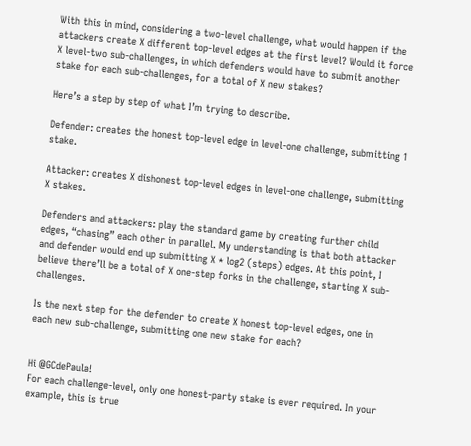With this in mind, considering a two-level challenge, what would happen if the attackers create X different top-level edges at the first level? Would it force X level-two sub-challenges, in which defenders would have to submit another stake for each sub-challenges, for a total of X new stakes?

Here’s a step by step of what I’m trying to describe.

Defender: creates the honest top-level edge in level-one challenge, submitting 1 stake.

Attacker: creates X dishonest top-level edges in level-one challenge, submitting X stakes.

Defenders and attackers: play the standard game by creating further child edges, “chasing” each other in parallel. My understanding is that both attacker and defender would end up submitting X * log2 (steps) edges. At this point, I believe there’ll be a total of X one-step forks in the challenge, starting X sub-challenges.

Is the next step for the defender to create X honest top-level edges, one in each new sub-challenge, submitting one new stake for each?


Hi @GCdePaula!
For each challenge-level, only one honest-party stake is ever required. In your example, this is true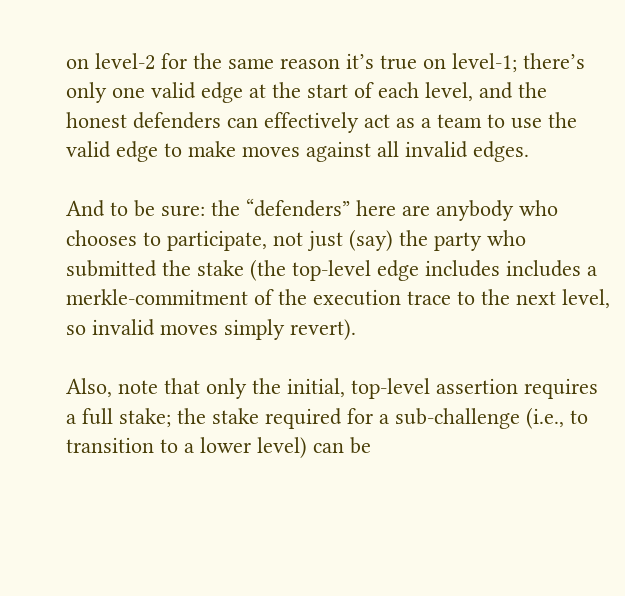on level-2 for the same reason it’s true on level-1; there’s only one valid edge at the start of each level, and the honest defenders can effectively act as a team to use the valid edge to make moves against all invalid edges.

And to be sure: the “defenders” here are anybody who chooses to participate, not just (say) the party who submitted the stake (the top-level edge includes includes a merkle-commitment of the execution trace to the next level, so invalid moves simply revert).

Also, note that only the initial, top-level assertion requires a full stake; the stake required for a sub-challenge (i.e., to transition to a lower level) can be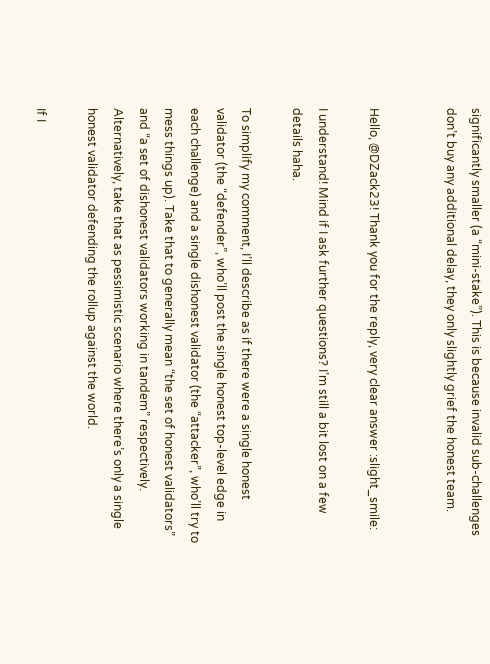significantly smaller (a “mini-stake”). This is because invalid sub-challenges don’t buy any additional delay, they only slightly grief the honest team.


Hello, @DZack23! Thank you for the reply, very clear answer :slight_smile:

I understand! Mind if I ask further questions? I’m still a bit lost on a few details haha.

To simplify my comment, I’ll describe as if there were a single honest validator (the “defender”, who’ll post the single honest top-level edge in each challenge) and a single dishonest validator (the “attacker”, who’ll try to mess things up). Take that to generally mean “the set of honest validators” and “a set of dishonest validators working in tandem” respectively. Alternatively, take that as pessimistic scenario where there’s only a single honest validator defending the rollup against the world.

If I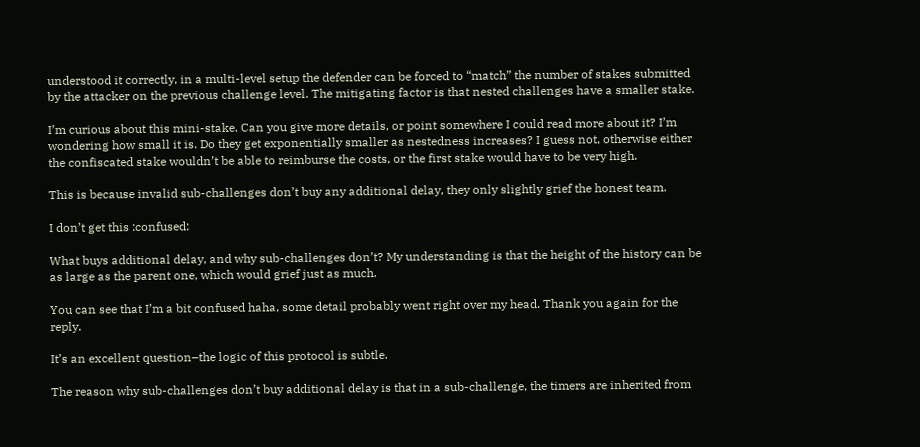understood it correctly, in a multi-level setup the defender can be forced to “match” the number of stakes submitted by the attacker on the previous challenge level. The mitigating factor is that nested challenges have a smaller stake.

I’m curious about this mini-stake. Can you give more details, or point somewhere I could read more about it? I’m wondering how small it is. Do they get exponentially smaller as nestedness increases? I guess not, otherwise either the confiscated stake wouldn’t be able to reimburse the costs, or the first stake would have to be very high.

This is because invalid sub-challenges don’t buy any additional delay, they only slightly grief the honest team.

I don’t get this :confused:

What buys additional delay, and why sub-challenges don’t? My understanding is that the height of the history can be as large as the parent one, which would grief just as much.

You can see that I’m a bit confused haha, some detail probably went right over my head. Thank you again for the reply.

It’s an excellent question–the logic of this protocol is subtle.

The reason why sub-challenges don’t buy additional delay is that in a sub-challenge, the timers are inherited from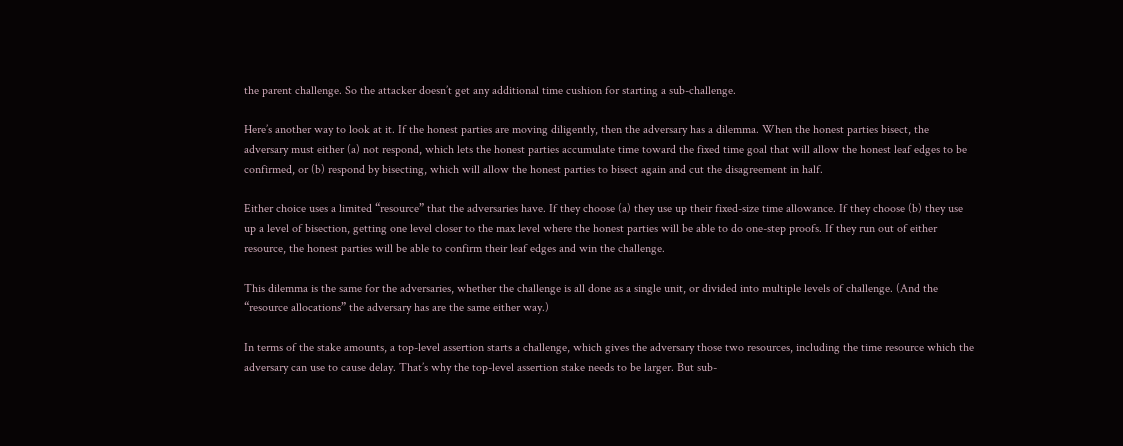the parent challenge. So the attacker doesn’t get any additional time cushion for starting a sub-challenge.

Here’s another way to look at it. If the honest parties are moving diligently, then the adversary has a dilemma. When the honest parties bisect, the adversary must either (a) not respond, which lets the honest parties accumulate time toward the fixed time goal that will allow the honest leaf edges to be confirmed, or (b) respond by bisecting, which will allow the honest parties to bisect again and cut the disagreement in half.

Either choice uses a limited “resource” that the adversaries have. If they choose (a) they use up their fixed-size time allowance. If they choose (b) they use up a level of bisection, getting one level closer to the max level where the honest parties will be able to do one-step proofs. If they run out of either resource, the honest parties will be able to confirm their leaf edges and win the challenge.

This dilemma is the same for the adversaries, whether the challenge is all done as a single unit, or divided into multiple levels of challenge. (And the “resource allocations” the adversary has are the same either way.)

In terms of the stake amounts, a top-level assertion starts a challenge, which gives the adversary those two resources, including the time resource which the adversary can use to cause delay. That’s why the top-level assertion stake needs to be larger. But sub-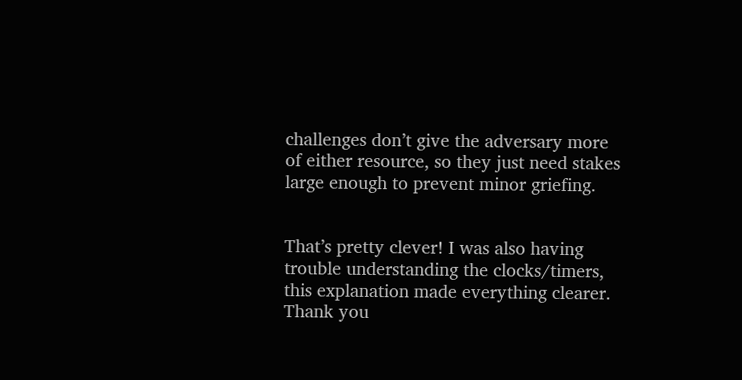challenges don’t give the adversary more of either resource, so they just need stakes large enough to prevent minor griefing.


That’s pretty clever! I was also having trouble understanding the clocks/timers, this explanation made everything clearer. Thank you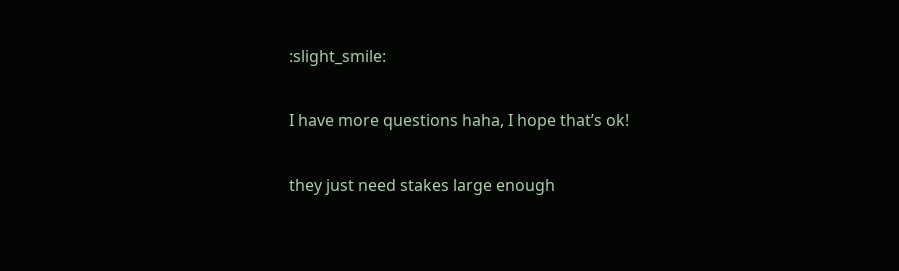:slight_smile:

I have more questions haha, I hope that’s ok!

they just need stakes large enough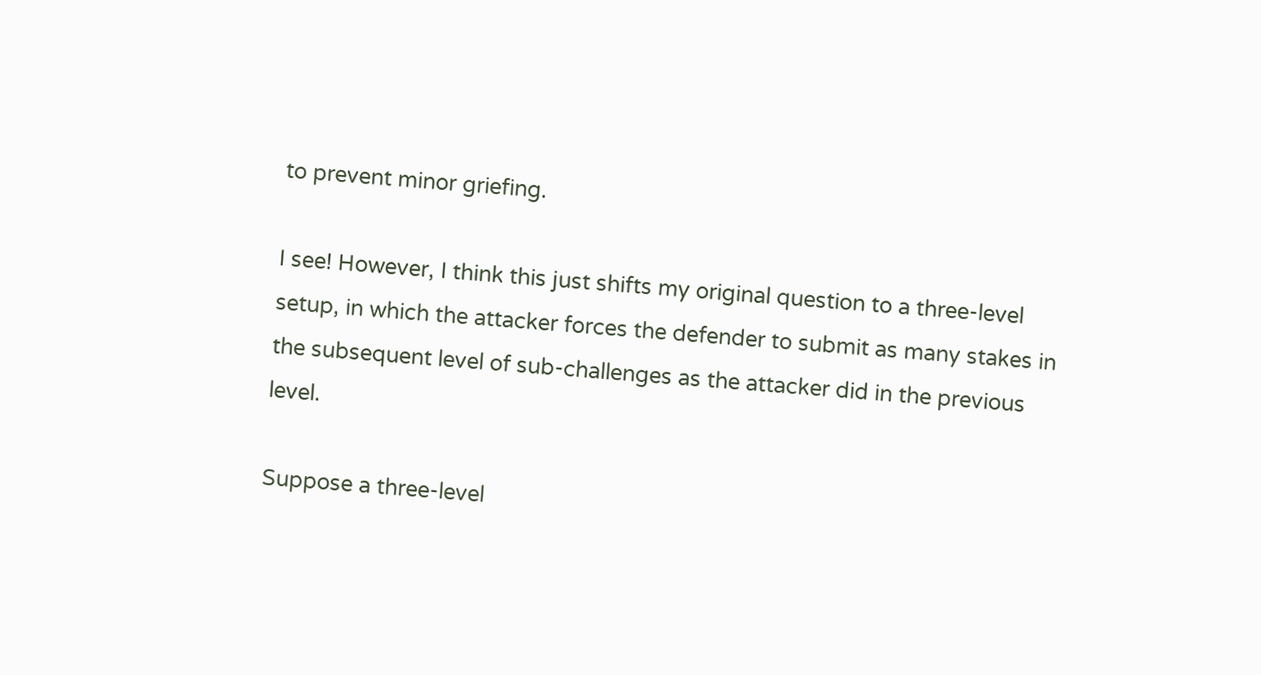to prevent minor griefing.

I see! However, I think this just shifts my original question to a three-level setup, in which the attacker forces the defender to submit as many stakes in the subsequent level of sub-challenges as the attacker did in the previous level.

Suppose a three-level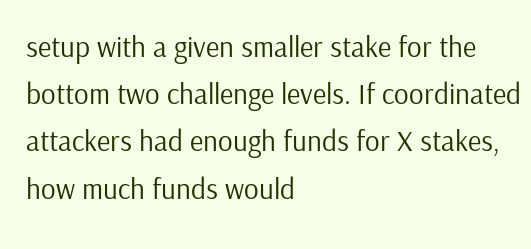setup with a given smaller stake for the bottom two challenge levels. If coordinated attackers had enough funds for X stakes, how much funds would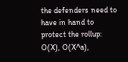the defenders need to have in hand to protect the rollup: O(X), O(X^a),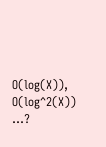O(log(X)), O(log^2(X)) …?